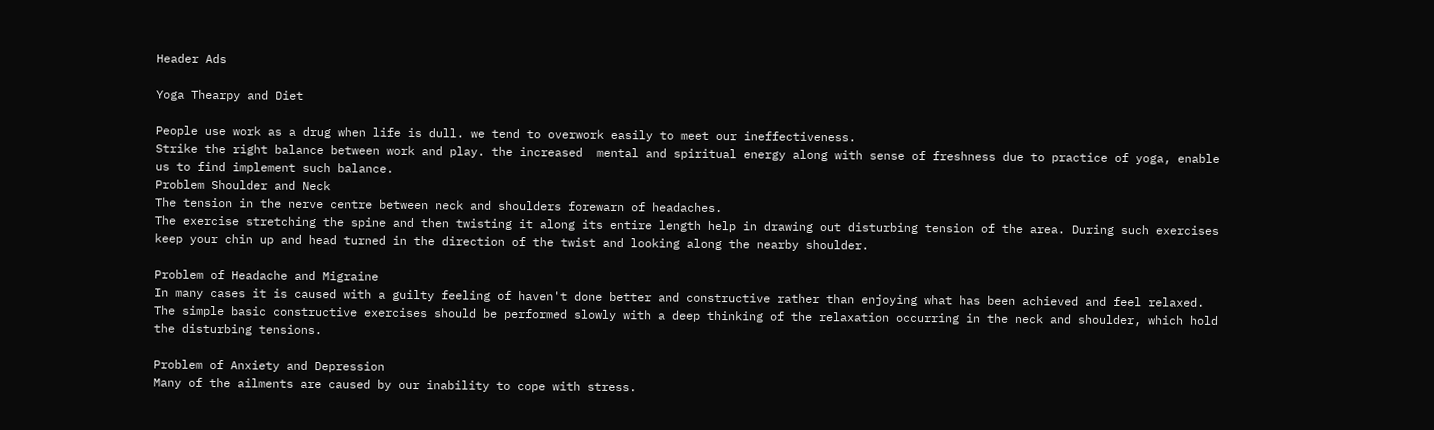Header Ads

Yoga Thearpy and Diet

People use work as a drug when life is dull. we tend to overwork easily to meet our ineffectiveness.
Strike the right balance between work and play. the increased  mental and spiritual energy along with sense of freshness due to practice of yoga, enable us to find implement such balance.
Problem Shoulder and Neck
The tension in the nerve centre between neck and shoulders forewarn of headaches.
The exercise stretching the spine and then twisting it along its entire length help in drawing out disturbing tension of the area. During such exercises keep your chin up and head turned in the direction of the twist and looking along the nearby shoulder.

Problem of Headache and Migraine
In many cases it is caused with a guilty feeling of haven't done better and constructive rather than enjoying what has been achieved and feel relaxed.
The simple basic constructive exercises should be performed slowly with a deep thinking of the relaxation occurring in the neck and shoulder, which hold the disturbing tensions.

Problem of Anxiety and Depression
Many of the ailments are caused by our inability to cope with stress.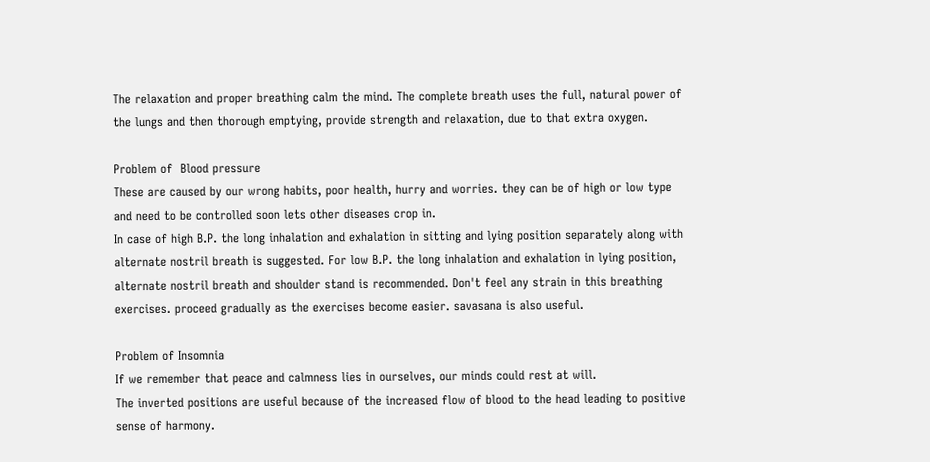The relaxation and proper breathing calm the mind. The complete breath uses the full, natural power of the lungs and then thorough emptying, provide strength and relaxation, due to that extra oxygen.

Problem of  Blood pressure
These are caused by our wrong habits, poor health, hurry and worries. they can be of high or low type and need to be controlled soon lets other diseases crop in.
In case of high B.P. the long inhalation and exhalation in sitting and lying position separately along with alternate nostril breath is suggested. For low B.P. the long inhalation and exhalation in lying position, alternate nostril breath and shoulder stand is recommended. Don't feel any strain in this breathing exercises. proceed gradually as the exercises become easier. savasana is also useful.

Problem of Insomnia
If we remember that peace and calmness lies in ourselves, our minds could rest at will.
The inverted positions are useful because of the increased flow of blood to the head leading to positive sense of harmony.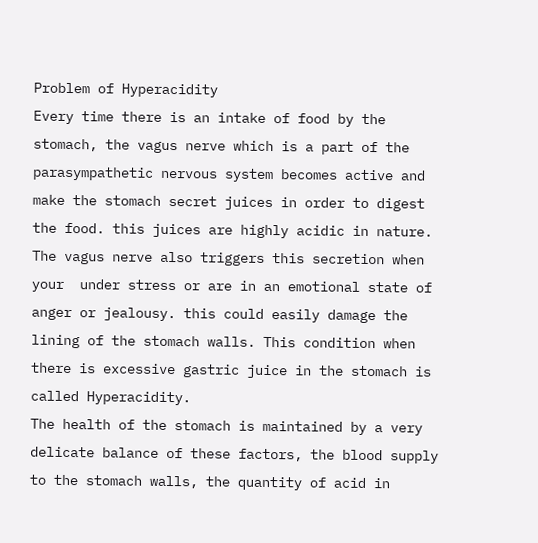Problem of Hyperacidity
Every time there is an intake of food by the stomach, the vagus nerve which is a part of the parasympathetic nervous system becomes active and make the stomach secret juices in order to digest the food. this juices are highly acidic in nature.
The vagus nerve also triggers this secretion when your  under stress or are in an emotional state of anger or jealousy. this could easily damage the lining of the stomach walls. This condition when there is excessive gastric juice in the stomach is called Hyperacidity.
The health of the stomach is maintained by a very delicate balance of these factors, the blood supply to the stomach walls, the quantity of acid in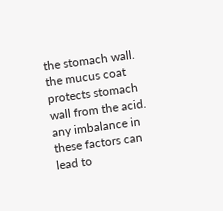the stomach wall. the mucus coat protects stomach wall from the acid. any imbalance in these factors can lead to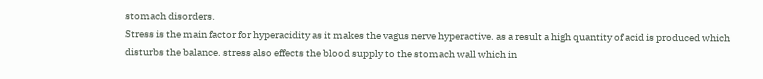stomach disorders.
Stress is the main factor for hyperacidity as it makes the vagus nerve hyperactive. as a result a high quantity of acid is produced which disturbs the balance. stress also effects the blood supply to the stomach wall which in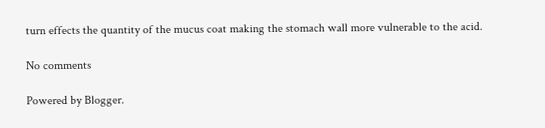turn effects the quantity of the mucus coat making the stomach wall more vulnerable to the acid.

No comments

Powered by Blogger.